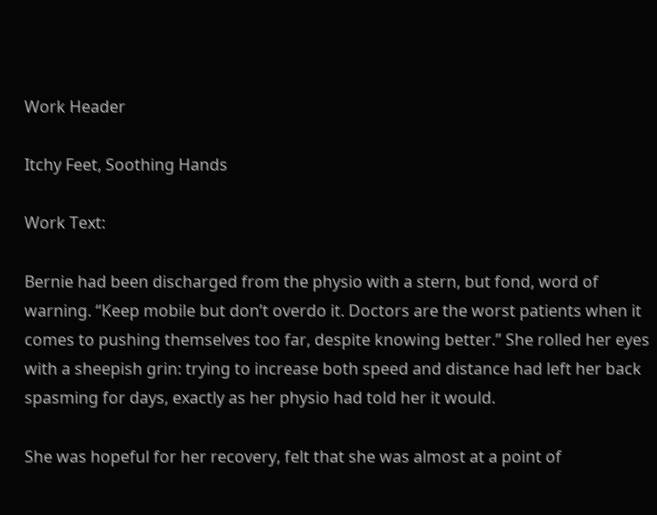Work Header

Itchy Feet, Soothing Hands

Work Text:

Bernie had been discharged from the physio with a stern, but fond, word of warning. “Keep mobile but don’t overdo it. Doctors are the worst patients when it comes to pushing themselves too far, despite knowing better.” She rolled her eyes with a sheepish grin: trying to increase both speed and distance had left her back spasming for days, exactly as her physio had told her it would.

She was hopeful for her recovery, felt that she was almost at a point of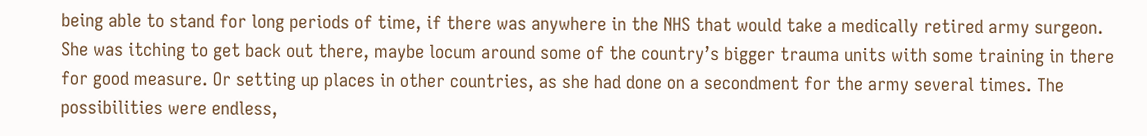being able to stand for long periods of time, if there was anywhere in the NHS that would take a medically retired army surgeon. She was itching to get back out there, maybe locum around some of the country’s bigger trauma units with some training in there for good measure. Or setting up places in other countries, as she had done on a secondment for the army several times. The possibilities were endless,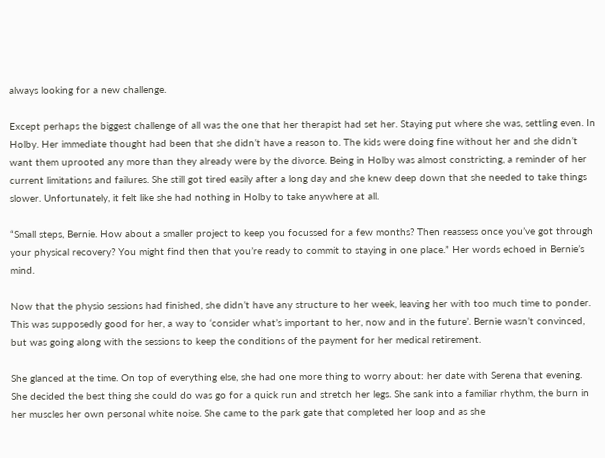always looking for a new challenge.

Except perhaps the biggest challenge of all was the one that her therapist had set her. Staying put where she was, settling even. In Holby. Her immediate thought had been that she didn’t have a reason to. The kids were doing fine without her and she didn’t want them uprooted any more than they already were by the divorce. Being in Holby was almost constricting, a reminder of her current limitations and failures. She still got tired easily after a long day and she knew deep down that she needed to take things slower. Unfortunately, it felt like she had nothing in Holby to take anywhere at all.

“Small steps, Bernie. How about a smaller project to keep you focussed for a few months? Then reassess once you’ve got through your physical recovery? You might find then that you’re ready to commit to staying in one place.” Her words echoed in Bernie’s mind.

Now that the physio sessions had finished, she didn’t have any structure to her week, leaving her with too much time to ponder. This was supposedly good for her, a way to ‘consider what’s important to her, now and in the future’. Bernie wasn’t convinced, but was going along with the sessions to keep the conditions of the payment for her medical retirement.

She glanced at the time. On top of everything else, she had one more thing to worry about: her date with Serena that evening. She decided the best thing she could do was go for a quick run and stretch her legs. She sank into a familiar rhythm, the burn in her muscles her own personal white noise. She came to the park gate that completed her loop and as she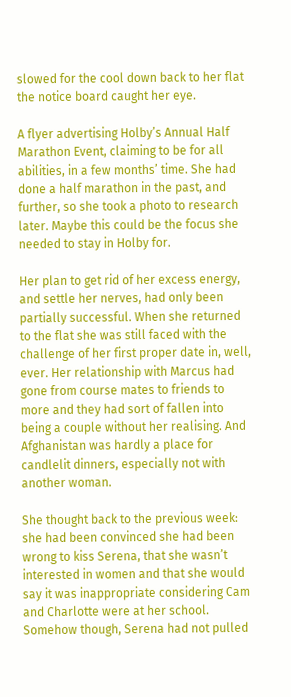slowed for the cool down back to her flat the notice board caught her eye.

A flyer advertising Holby’s Annual Half Marathon Event, claiming to be for all abilities, in a few months’ time. She had done a half marathon in the past, and further, so she took a photo to research later. Maybe this could be the focus she needed to stay in Holby for.

Her plan to get rid of her excess energy, and settle her nerves, had only been partially successful. When she returned to the flat she was still faced with the challenge of her first proper date in, well, ever. Her relationship with Marcus had gone from course mates to friends to more and they had sort of fallen into being a couple without her realising. And Afghanistan was hardly a place for candlelit dinners, especially not with another woman.

She thought back to the previous week: she had been convinced she had been wrong to kiss Serena, that she wasn’t interested in women and that she would say it was inappropriate considering Cam and Charlotte were at her school. Somehow though, Serena had not pulled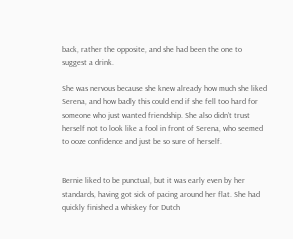back, rather the opposite, and she had been the one to suggest a drink.

She was nervous because she knew already how much she liked Serena, and how badly this could end if she fell too hard for someone who just wanted friendship. She also didn’t trust herself not to look like a fool in front of Serena, who seemed to ooze confidence and just be so sure of herself.


Bernie liked to be punctual, but it was early even by her standards, having got sick of pacing around her flat. She had quickly finished a whiskey for Dutch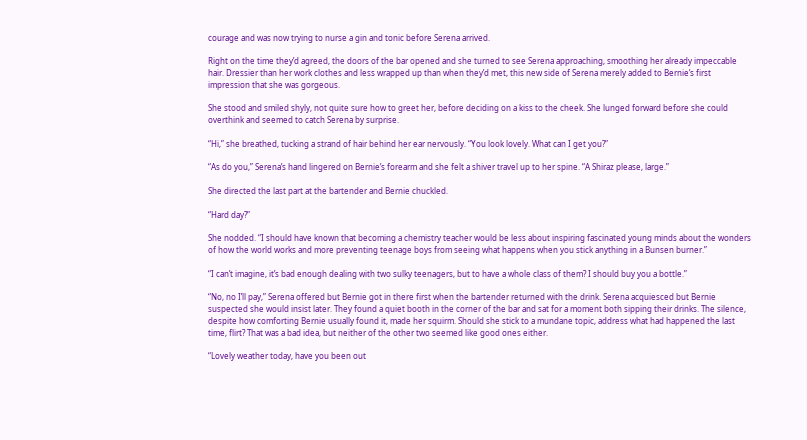courage and was now trying to nurse a gin and tonic before Serena arrived.

Right on the time they’d agreed, the doors of the bar opened and she turned to see Serena approaching, smoothing her already impeccable hair. Dressier than her work clothes and less wrapped up than when they’d met, this new side of Serena merely added to Bernie’s first impression that she was gorgeous.

She stood and smiled shyly, not quite sure how to greet her, before deciding on a kiss to the cheek. She lunged forward before she could overthink and seemed to catch Serena by surprise.

“Hi,” she breathed, tucking a strand of hair behind her ear nervously. “You look lovely. What can I get you?”

“As do you,” Serena’s hand lingered on Bernie’s forearm and she felt a shiver travel up to her spine. “A Shiraz please, large.”

She directed the last part at the bartender and Bernie chuckled.

“Hard day?”

She nodded. “I should have known that becoming a chemistry teacher would be less about inspiring fascinated young minds about the wonders of how the world works and more preventing teenage boys from seeing what happens when you stick anything in a Bunsen burner.”

“I can’t imagine, it’s bad enough dealing with two sulky teenagers, but to have a whole class of them? I should buy you a bottle.”

“No, no I’ll pay,” Serena offered but Bernie got in there first when the bartender returned with the drink. Serena acquiesced but Bernie suspected she would insist later. They found a quiet booth in the corner of the bar and sat for a moment both sipping their drinks. The silence, despite how comforting Bernie usually found it, made her squirm. Should she stick to a mundane topic, address what had happened the last time, flirt? That was a bad idea, but neither of the other two seemed like good ones either.

“Lovely weather today, have you been out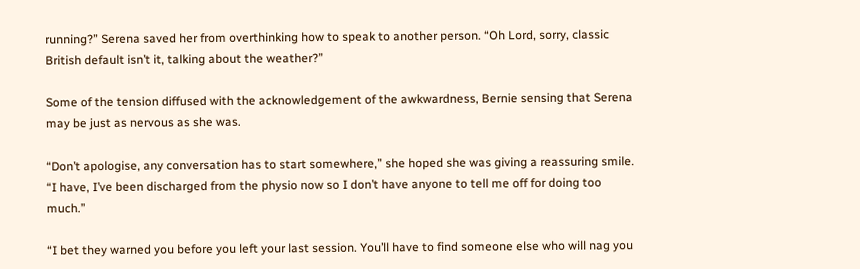running?” Serena saved her from overthinking how to speak to another person. “Oh Lord, sorry, classic British default isn’t it, talking about the weather?”

Some of the tension diffused with the acknowledgement of the awkwardness, Bernie sensing that Serena may be just as nervous as she was.

“Don’t apologise, any conversation has to start somewhere,” she hoped she was giving a reassuring smile. “I have, I’ve been discharged from the physio now so I don’t have anyone to tell me off for doing too much.”

“I bet they warned you before you left your last session. You’ll have to find someone else who will nag you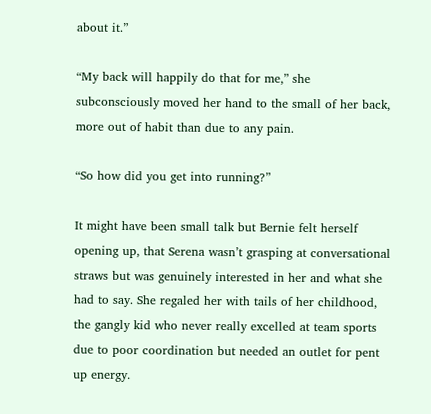about it.”

“My back will happily do that for me,” she subconsciously moved her hand to the small of her back, more out of habit than due to any pain.

“So how did you get into running?”

It might have been small talk but Bernie felt herself opening up, that Serena wasn’t grasping at conversational straws but was genuinely interested in her and what she had to say. She regaled her with tails of her childhood, the gangly kid who never really excelled at team sports due to poor coordination but needed an outlet for pent up energy.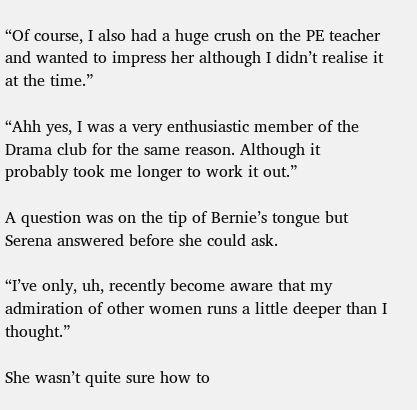“Of course, I also had a huge crush on the PE teacher and wanted to impress her although I didn’t realise it at the time.”

“Ahh yes, I was a very enthusiastic member of the Drama club for the same reason. Although it probably took me longer to work it out.”

A question was on the tip of Bernie’s tongue but Serena answered before she could ask.

“I’ve only, uh, recently become aware that my admiration of other women runs a little deeper than I thought.”

She wasn’t quite sure how to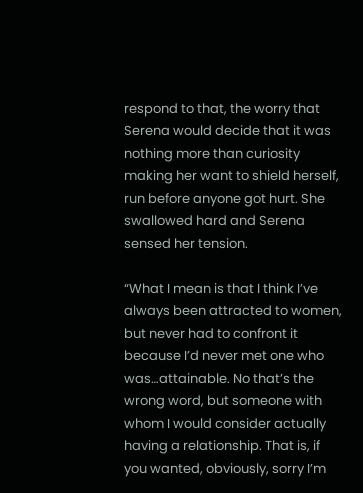respond to that, the worry that Serena would decide that it was nothing more than curiosity making her want to shield herself, run before anyone got hurt. She swallowed hard and Serena sensed her tension.

“What I mean is that I think I’ve always been attracted to women, but never had to confront it because I’d never met one who was…attainable. No that’s the wrong word, but someone with whom I would consider actually having a relationship. That is, if you wanted, obviously, sorry I’m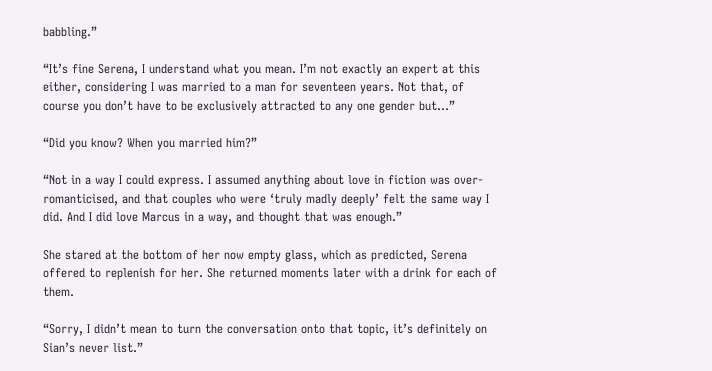babbling.”

“It’s fine Serena, I understand what you mean. I’m not exactly an expert at this either, considering I was married to a man for seventeen years. Not that, of course you don’t have to be exclusively attracted to any one gender but…”

“Did you know? When you married him?”

“Not in a way I could express. I assumed anything about love in fiction was over-romanticised, and that couples who were ‘truly madly deeply’ felt the same way I did. And I did love Marcus in a way, and thought that was enough.”

She stared at the bottom of her now empty glass, which as predicted, Serena offered to replenish for her. She returned moments later with a drink for each of them.

“Sorry, I didn’t mean to turn the conversation onto that topic, it’s definitely on Sian’s never list.”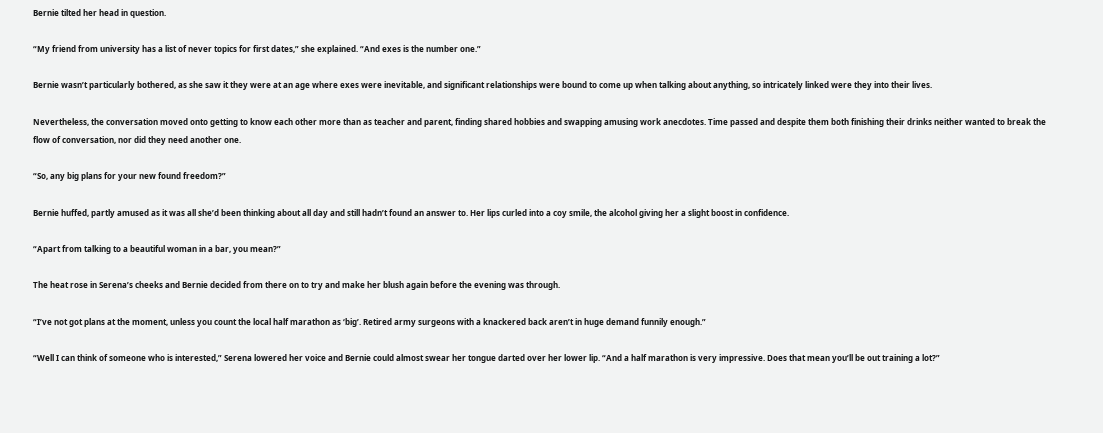Bernie tilted her head in question.

“My friend from university has a list of never topics for first dates,” she explained. “And exes is the number one.”

Bernie wasn’t particularly bothered, as she saw it they were at an age where exes were inevitable, and significant relationships were bound to come up when talking about anything, so intricately linked were they into their lives.

Nevertheless, the conversation moved onto getting to know each other more than as teacher and parent, finding shared hobbies and swapping amusing work anecdotes. Time passed and despite them both finishing their drinks neither wanted to break the flow of conversation, nor did they need another one.

“So, any big plans for your new found freedom?”

Bernie huffed, partly amused as it was all she’d been thinking about all day and still hadn’t found an answer to. Her lips curled into a coy smile, the alcohol giving her a slight boost in confidence.

“Apart from talking to a beautiful woman in a bar, you mean?”

The heat rose in Serena’s cheeks and Bernie decided from there on to try and make her blush again before the evening was through.

“I’ve not got plans at the moment, unless you count the local half marathon as ‘big’. Retired army surgeons with a knackered back aren’t in huge demand funnily enough.”

“Well I can think of someone who is interested,” Serena lowered her voice and Bernie could almost swear her tongue darted over her lower lip. “And a half marathon is very impressive. Does that mean you’ll be out training a lot?”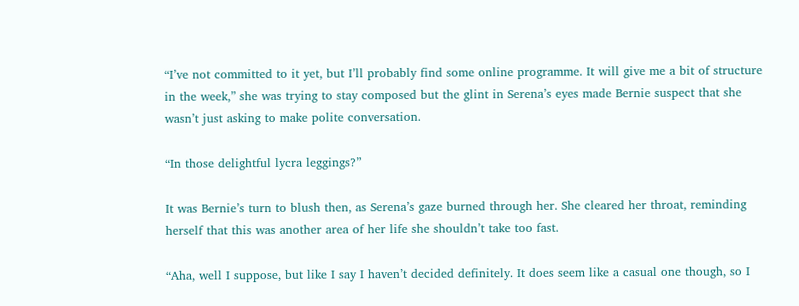“I’ve not committed to it yet, but I’ll probably find some online programme. It will give me a bit of structure in the week,” she was trying to stay composed but the glint in Serena’s eyes made Bernie suspect that she wasn’t just asking to make polite conversation.

“In those delightful lycra leggings?”

It was Bernie’s turn to blush then, as Serena’s gaze burned through her. She cleared her throat, reminding herself that this was another area of her life she shouldn’t take too fast.

“Aha, well I suppose, but like I say I haven’t decided definitely. It does seem like a casual one though, so I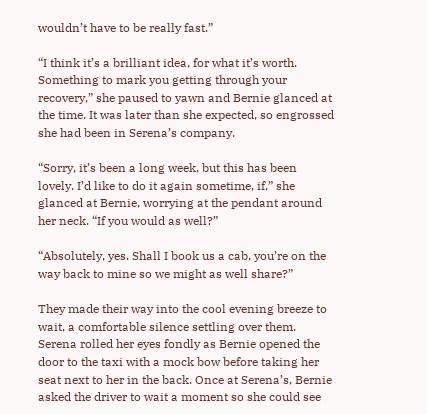wouldn’t have to be really fast.”

“I think it’s a brilliant idea, for what it’s worth. Something to mark you getting through your recovery,” she paused to yawn and Bernie glanced at the time. It was later than she expected, so engrossed she had been in Serena’s company.

“Sorry, it’s been a long week, but this has been lovely. I’d like to do it again sometime, if,” she glanced at Bernie, worrying at the pendant around her neck. “If you would as well?”

“Absolutely, yes. Shall I book us a cab, you’re on the way back to mine so we might as well share?”

They made their way into the cool evening breeze to wait, a comfortable silence settling over them. Serena rolled her eyes fondly as Bernie opened the door to the taxi with a mock bow before taking her seat next to her in the back. Once at Serena’s, Bernie asked the driver to wait a moment so she could see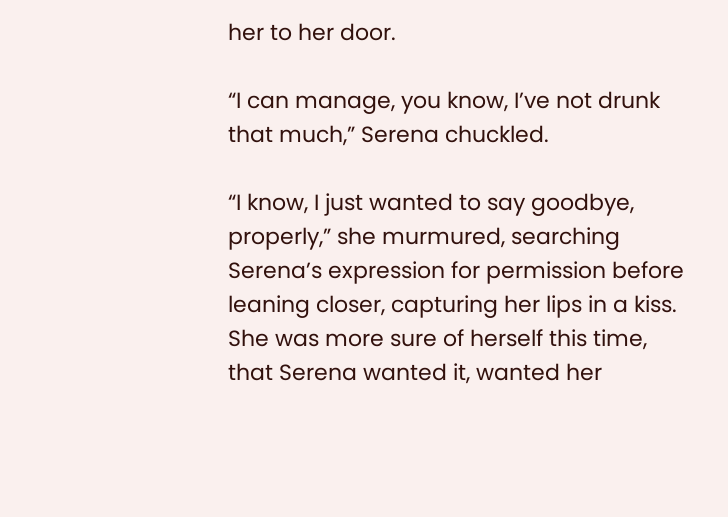her to her door.

“I can manage, you know, I’ve not drunk that much,” Serena chuckled.

“I know, I just wanted to say goodbye, properly,” she murmured, searching Serena’s expression for permission before leaning closer, capturing her lips in a kiss. She was more sure of herself this time, that Serena wanted it, wanted her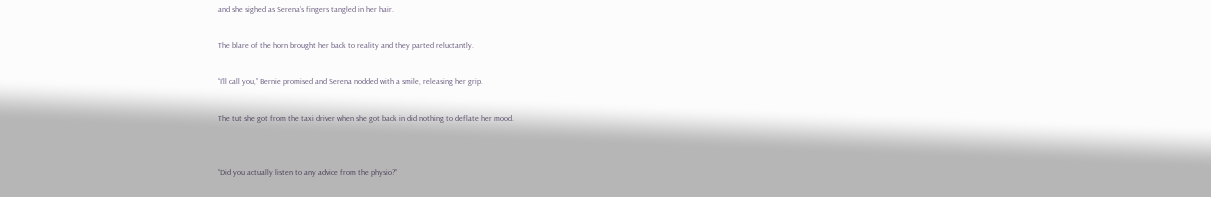and she sighed as Serena’s fingers tangled in her hair.

The blare of the horn brought her back to reality and they parted reluctantly.

“I’ll call you,” Bernie promised and Serena nodded with a smile, releasing her grip.

The tut she got from the taxi driver when she got back in did nothing to deflate her mood.


“Did you actually listen to any advice from the physio?”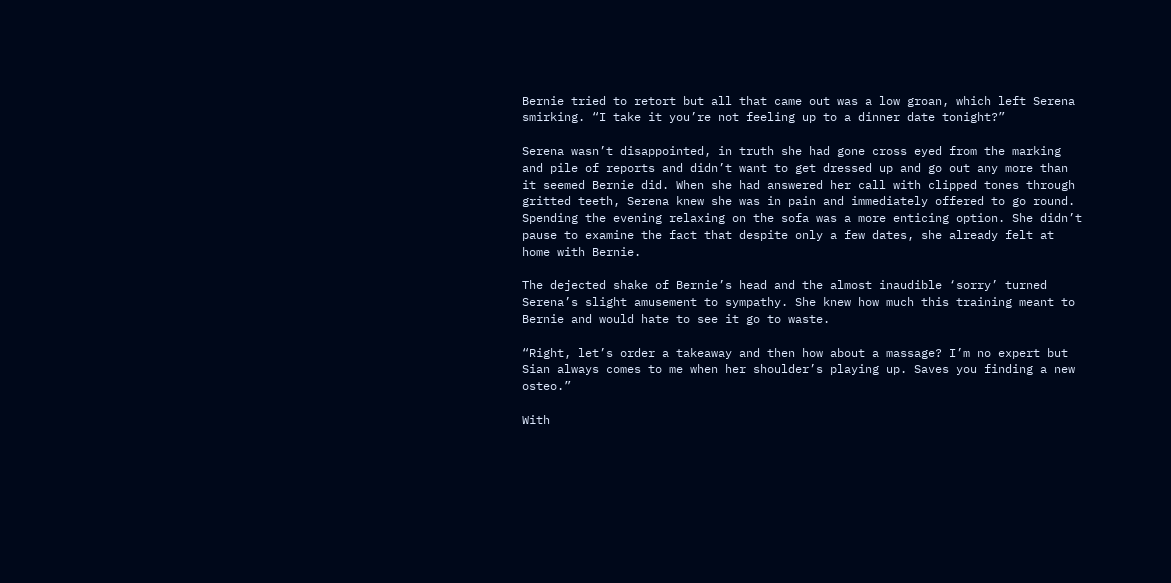Bernie tried to retort but all that came out was a low groan, which left Serena smirking. “I take it you’re not feeling up to a dinner date tonight?”

Serena wasn’t disappointed, in truth she had gone cross eyed from the marking and pile of reports and didn’t want to get dressed up and go out any more than it seemed Bernie did. When she had answered her call with clipped tones through gritted teeth, Serena knew she was in pain and immediately offered to go round. Spending the evening relaxing on the sofa was a more enticing option. She didn’t pause to examine the fact that despite only a few dates, she already felt at home with Bernie.

The dejected shake of Bernie’s head and the almost inaudible ‘sorry’ turned Serena’s slight amusement to sympathy. She knew how much this training meant to Bernie and would hate to see it go to waste.

“Right, let’s order a takeaway and then how about a massage? I’m no expert but Sian always comes to me when her shoulder’s playing up. Saves you finding a new osteo.”

With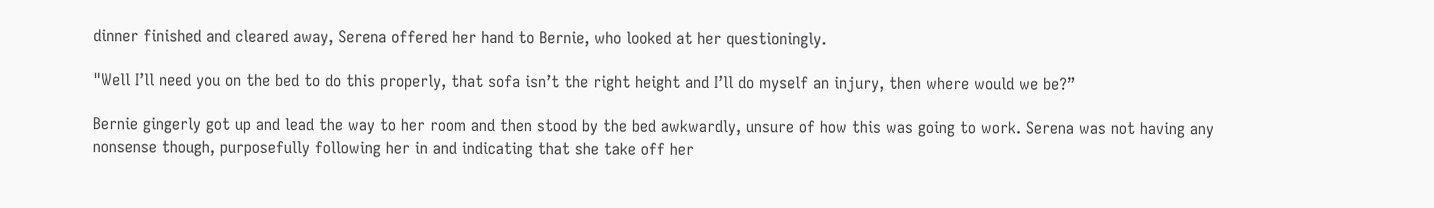dinner finished and cleared away, Serena offered her hand to Bernie, who looked at her questioningly.

"Well I’ll need you on the bed to do this properly, that sofa isn’t the right height and I’ll do myself an injury, then where would we be?”

Bernie gingerly got up and lead the way to her room and then stood by the bed awkwardly, unsure of how this was going to work. Serena was not having any nonsense though, purposefully following her in and indicating that she take off her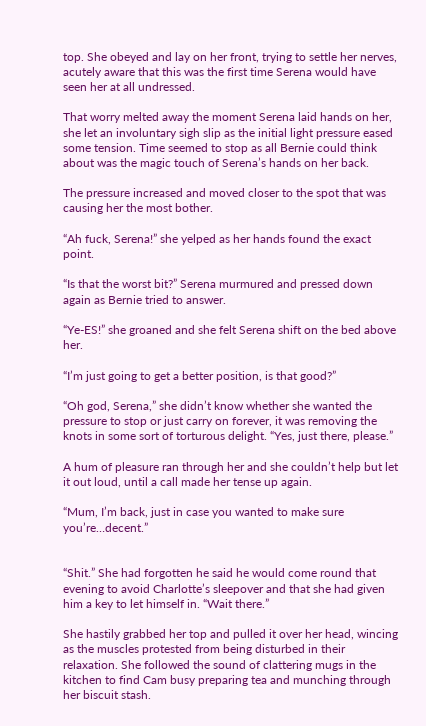top. She obeyed and lay on her front, trying to settle her nerves, acutely aware that this was the first time Serena would have seen her at all undressed.

That worry melted away the moment Serena laid hands on her, she let an involuntary sigh slip as the initial light pressure eased some tension. Time seemed to stop as all Bernie could think about was the magic touch of Serena’s hands on her back.

The pressure increased and moved closer to the spot that was causing her the most bother.

“Ah fuck, Serena!” she yelped as her hands found the exact point.

“Is that the worst bit?” Serena murmured and pressed down again as Bernie tried to answer.

“Ye-ES!” she groaned and she felt Serena shift on the bed above her.

“I’m just going to get a better position, is that good?”

“Oh god, Serena,” she didn’t know whether she wanted the pressure to stop or just carry on forever, it was removing the knots in some sort of torturous delight. “Yes, just there, please.”

A hum of pleasure ran through her and she couldn’t help but let it out loud, until a call made her tense up again.

“Mum, I’m back, just in case you wanted to make sure you’re…decent.”


“Shit.” She had forgotten he said he would come round that evening to avoid Charlotte’s sleepover and that she had given him a key to let himself in. “Wait there.”

She hastily grabbed her top and pulled it over her head, wincing as the muscles protested from being disturbed in their relaxation. She followed the sound of clattering mugs in the kitchen to find Cam busy preparing tea and munching through her biscuit stash.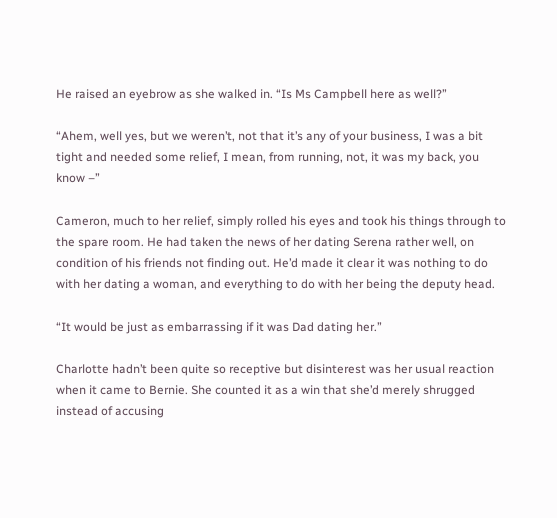He raised an eyebrow as she walked in. “Is Ms Campbell here as well?”

“Ahem, well yes, but we weren’t, not that it’s any of your business, I was a bit tight and needed some relief, I mean, from running, not, it was my back, you know –”

Cameron, much to her relief, simply rolled his eyes and took his things through to the spare room. He had taken the news of her dating Serena rather well, on condition of his friends not finding out. He’d made it clear it was nothing to do with her dating a woman, and everything to do with her being the deputy head.

“It would be just as embarrassing if it was Dad dating her.”

Charlotte hadn’t been quite so receptive but disinterest was her usual reaction when it came to Bernie. She counted it as a win that she’d merely shrugged instead of accusing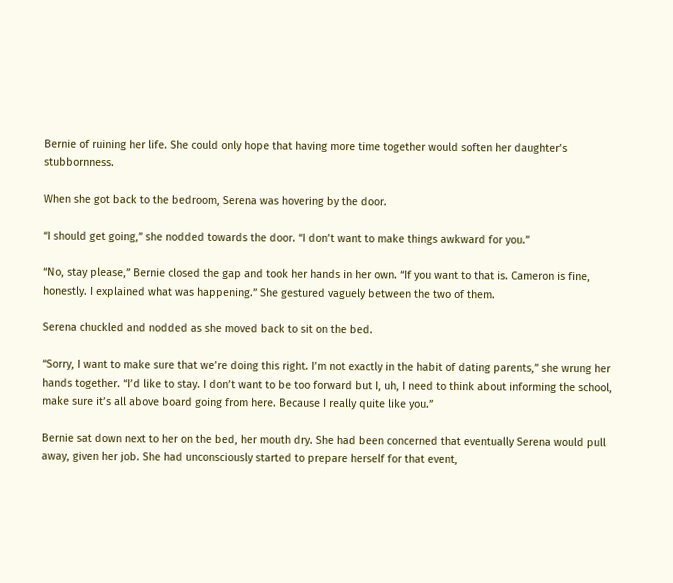Bernie of ruining her life. She could only hope that having more time together would soften her daughter’s stubbornness.

When she got back to the bedroom, Serena was hovering by the door.

“I should get going,” she nodded towards the door. “I don’t want to make things awkward for you.”

“No, stay please,” Bernie closed the gap and took her hands in her own. “If you want to that is. Cameron is fine, honestly. I explained what was happening.” She gestured vaguely between the two of them.

Serena chuckled and nodded as she moved back to sit on the bed.

“Sorry, I want to make sure that we’re doing this right. I’m not exactly in the habit of dating parents,” she wrung her hands together. “I’d like to stay. I don’t want to be too forward but I, uh, I need to think about informing the school, make sure it’s all above board going from here. Because I really quite like you.”

Bernie sat down next to her on the bed, her mouth dry. She had been concerned that eventually Serena would pull away, given her job. She had unconsciously started to prepare herself for that event,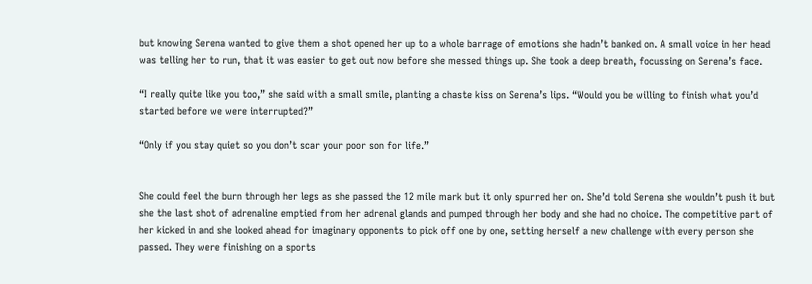but knowing Serena wanted to give them a shot opened her up to a whole barrage of emotions she hadn’t banked on. A small voice in her head was telling her to run, that it was easier to get out now before she messed things up. She took a deep breath, focussing on Serena’s face.

“I really quite like you too,” she said with a small smile, planting a chaste kiss on Serena’s lips. “Would you be willing to finish what you’d started before we were interrupted?”

“Only if you stay quiet so you don’t scar your poor son for life.”


She could feel the burn through her legs as she passed the 12 mile mark but it only spurred her on. She’d told Serena she wouldn’t push it but she the last shot of adrenaline emptied from her adrenal glands and pumped through her body and she had no choice. The competitive part of her kicked in and she looked ahead for imaginary opponents to pick off one by one, setting herself a new challenge with every person she passed. They were finishing on a sports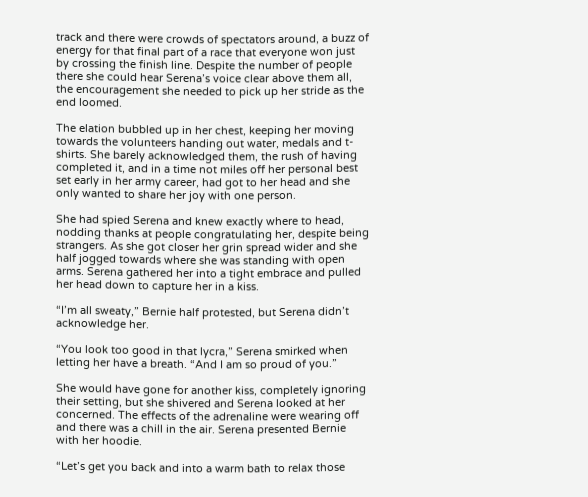track and there were crowds of spectators around, a buzz of energy for that final part of a race that everyone won just by crossing the finish line. Despite the number of people there she could hear Serena’s voice clear above them all, the encouragement she needed to pick up her stride as the end loomed.

The elation bubbled up in her chest, keeping her moving towards the volunteers handing out water, medals and t-shirts. She barely acknowledged them, the rush of having completed it, and in a time not miles off her personal best set early in her army career, had got to her head and she only wanted to share her joy with one person.

She had spied Serena and knew exactly where to head, nodding thanks at people congratulating her, despite being strangers. As she got closer her grin spread wider and she half jogged towards where she was standing with open arms. Serena gathered her into a tight embrace and pulled her head down to capture her in a kiss.

“I’m all sweaty,” Bernie half protested, but Serena didn’t acknowledge her.

“You look too good in that lycra,” Serena smirked when letting her have a breath. “And I am so proud of you.”

She would have gone for another kiss, completely ignoring their setting, but she shivered and Serena looked at her concerned. The effects of the adrenaline were wearing off and there was a chill in the air. Serena presented Bernie with her hoodie.

“Let’s get you back and into a warm bath to relax those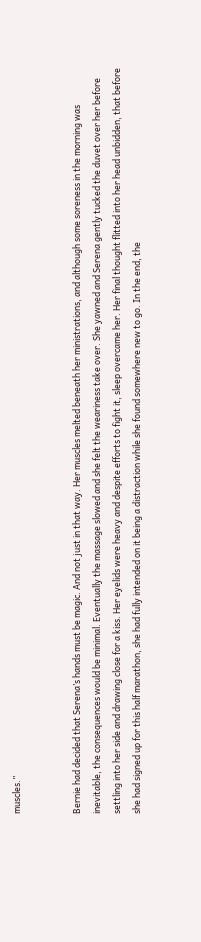muscles.”


Bernie had decided that Serena’s hands must be magic. And not just in that way. Her muscles melted beneath her ministrations, and although some soreness in the morning was inevitable, the consequences would be minimal. Eventually the massage slowed and she felt the weariness take over. She yawned and Serena gently tucked the duvet over her before settling into her side and drawing close for a kiss. Her eyelids were heavy and despite efforts to fight it, sleep overcame her. Her final thought flitted into her head unbidden, that before she had signed up for this half marathon, she had fully intended on it being a distraction while she found somewhere new to go. In the end, the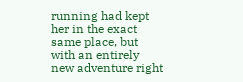running had kept her in the exact same place, but with an entirely new adventure right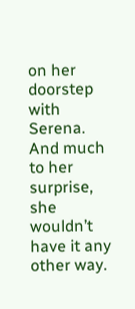on her doorstep with Serena. And much to her surprise, she wouldn’t have it any other way.